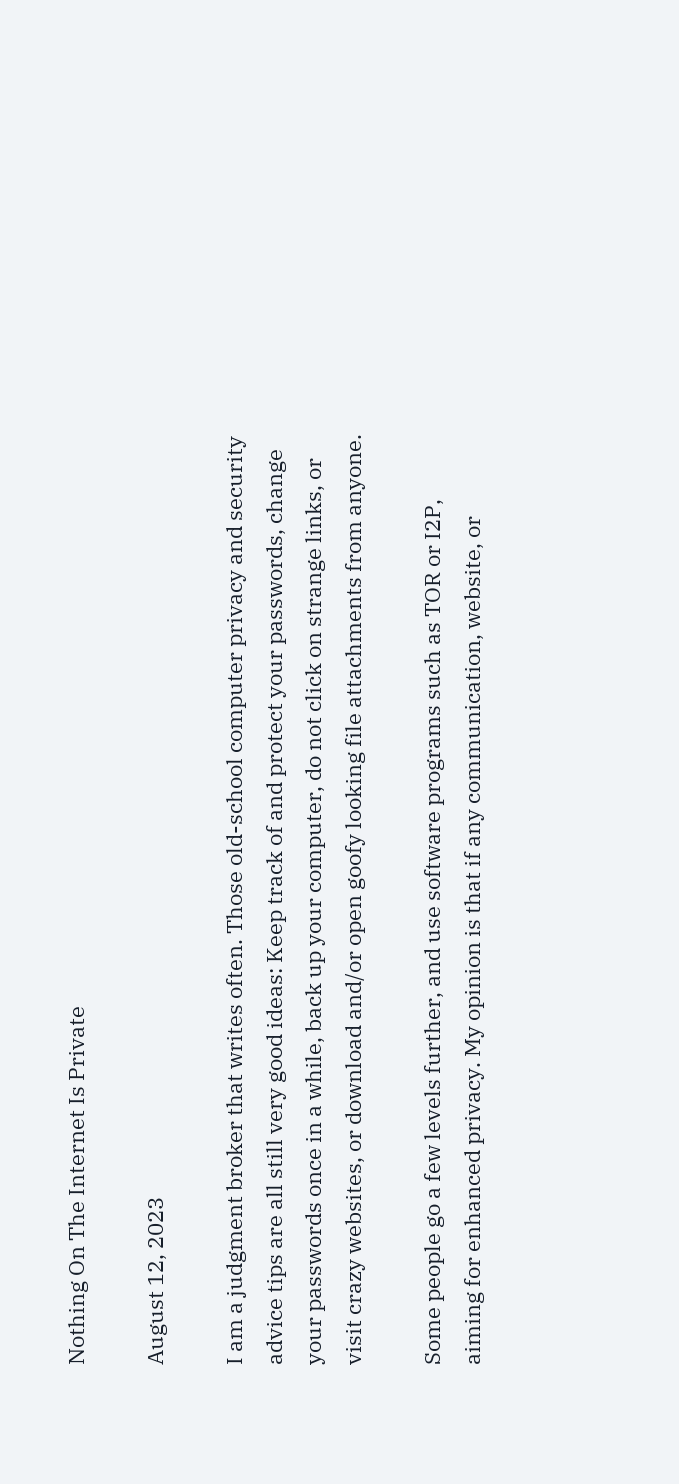Nothing On The Internet Is Private

August 12, 2023

I am a judgment broker that writes often. Those old-school computer privacy and security advice tips are all still very good ideas: Keep track of and protect your passwords, change your passwords once in a while, back up your computer, do not click on strange links, or visit crazy websites, or download and/or open goofy looking file attachments from anyone.

Some people go a few levels further, and use software programs such as TOR or I2P, aiming for enhanced privacy. My opinion is that if any communication, website, or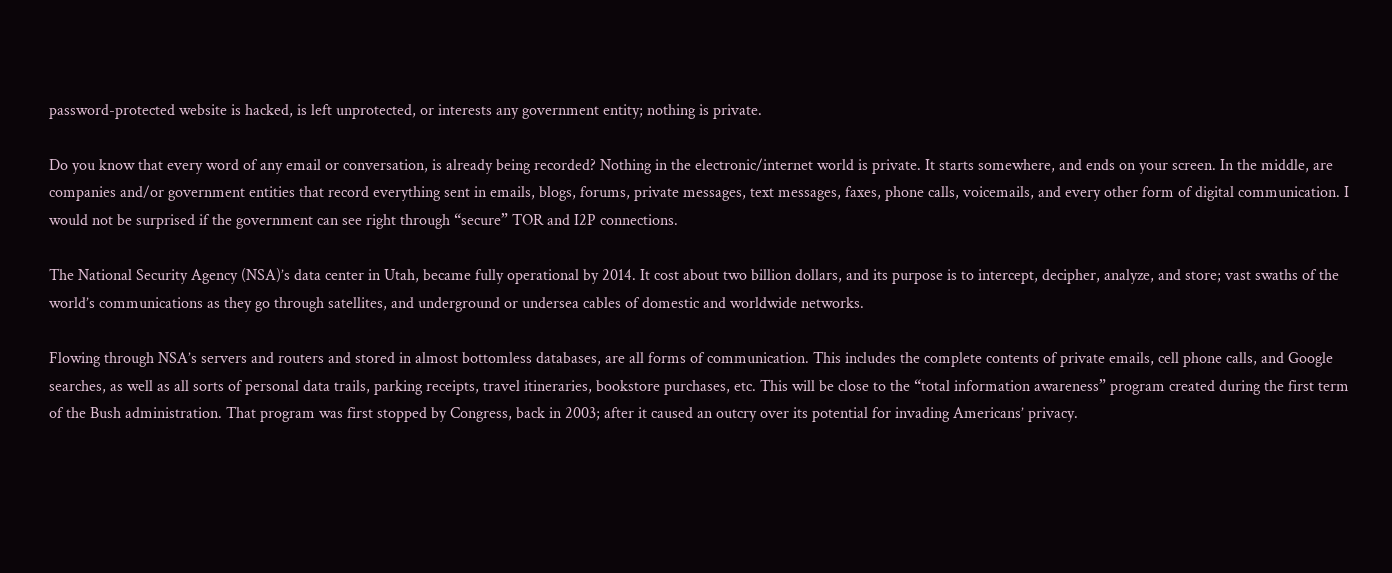password-protected website is hacked, is left unprotected, or interests any government entity; nothing is private.

Do you know that every word of any email or conversation, is already being recorded? Nothing in the electronic/internet world is private. It starts somewhere, and ends on your screen. In the middle, are companies and/or government entities that record everything sent in emails, blogs, forums, private messages, text messages, faxes, phone calls, voicemails, and every other form of digital communication. I would not be surprised if the government can see right through “secure” TOR and I2P connections.

The National Security Agency (NSA)’s data center in Utah, became fully operational by 2014. It cost about two billion dollars, and its purpose is to intercept, decipher, analyze, and store; vast swaths of the world’s communications as they go through satellites, and underground or undersea cables of domestic and worldwide networks.

Flowing through NSA’s servers and routers and stored in almost bottomless databases, are all forms of communication. This includes the complete contents of private emails, cell phone calls, and Google searches, as well as all sorts of personal data trails, parking receipts, travel itineraries, bookstore purchases, etc. This will be close to the “total information awareness” program created during the first term of the Bush administration. That program was first stopped by Congress, back in 2003; after it caused an outcry over its potential for invading Americans’ privacy.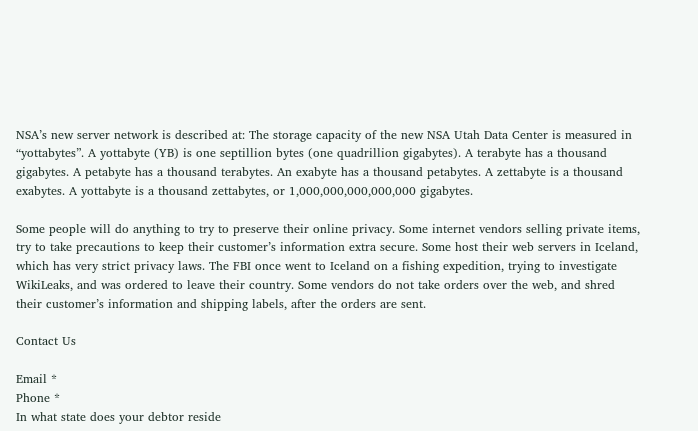NSA’s new server network is described at: The storage capacity of the new NSA Utah Data Center is measured in “yottabytes”. A yottabyte (YB) is one septillion bytes (one quadrillion gigabytes). A terabyte has a thousand gigabytes. A petabyte has a thousand terabytes. An exabyte has a thousand petabytes. A zettabyte is a thousand exabytes. A yottabyte is a thousand zettabytes, or 1,000,000,000,000,000 gigabytes.

Some people will do anything to try to preserve their online privacy. Some internet vendors selling private items, try to take precautions to keep their customer’s information extra secure. Some host their web servers in Iceland, which has very strict privacy laws. The FBI once went to Iceland on a fishing expedition, trying to investigate WikiLeaks, and was ordered to leave their country. Some vendors do not take orders over the web, and shred their customer’s information and shipping labels, after the orders are sent.

Contact Us

Email *
Phone *
In what state does your debtor reside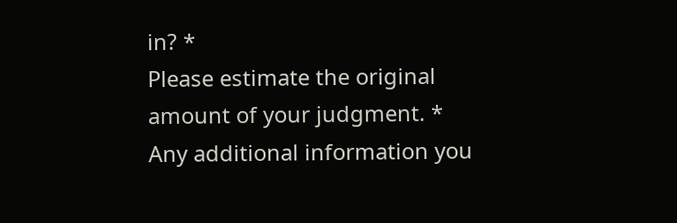in? *
Please estimate the original amount of your judgment. *
Any additional information you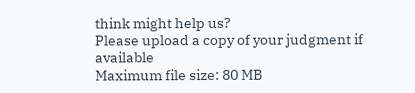think might help us?
Please upload a copy of your judgment if available
Maximum file size: 80 MB